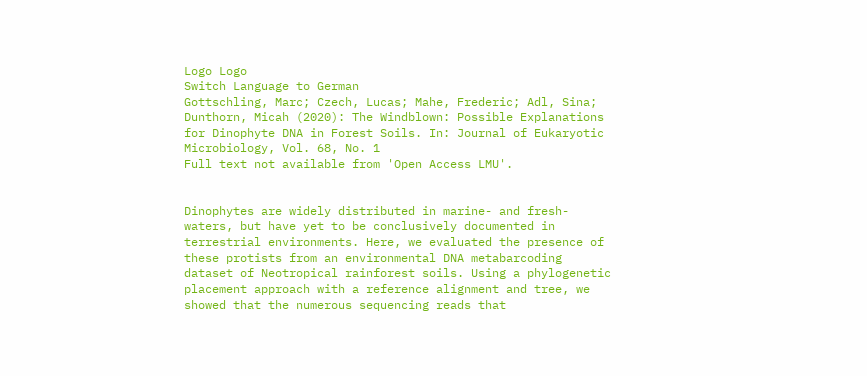Logo Logo
Switch Language to German
Gottschling, Marc; Czech, Lucas; Mahe, Frederic; Adl, Sina; Dunthorn, Micah (2020): The Windblown: Possible Explanations for Dinophyte DNA in Forest Soils. In: Journal of Eukaryotic Microbiology, Vol. 68, No. 1
Full text not available from 'Open Access LMU'.


Dinophytes are widely distributed in marine- and fresh-waters, but have yet to be conclusively documented in terrestrial environments. Here, we evaluated the presence of these protists from an environmental DNA metabarcoding dataset of Neotropical rainforest soils. Using a phylogenetic placement approach with a reference alignment and tree, we showed that the numerous sequencing reads that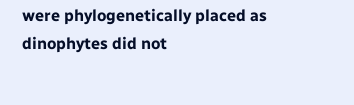were phylogenetically placed as dinophytes did not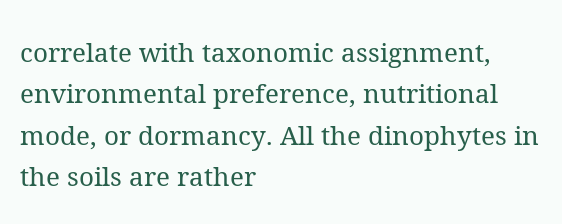correlate with taxonomic assignment, environmental preference, nutritional mode, or dormancy. All the dinophytes in the soils are rather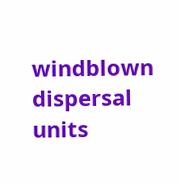windblown dispersal units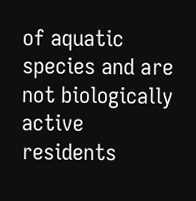of aquatic species and are not biologically active residents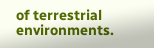of terrestrial environments.